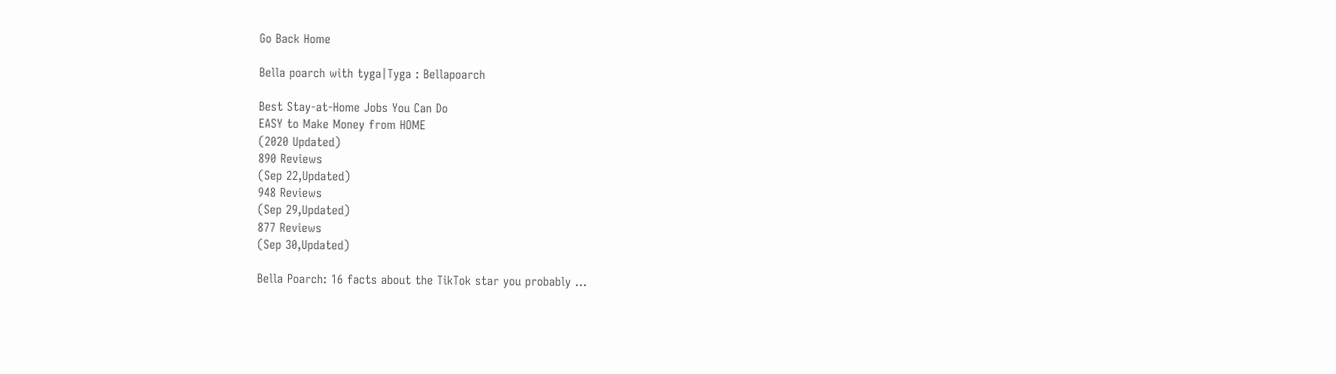Go Back Home

Bella poarch with tyga|Tyga : Bellapoarch

Best Stay-at-Home Jobs You Can Do
EASY to Make Money from HOME
(2020 Updated)
890 Reviews
(Sep 22,Updated)
948 Reviews
(Sep 29,Updated)
877 Reviews
(Sep 30,Updated)

Bella Poarch: 16 facts about the TikTok star you probably ...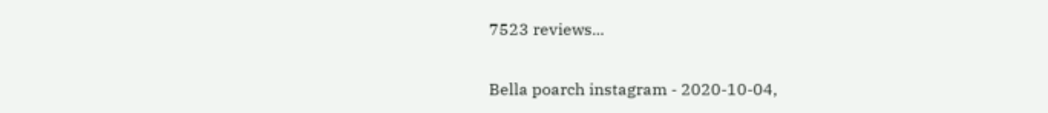7523 reviews...

Bella poarch instagram - 2020-10-04,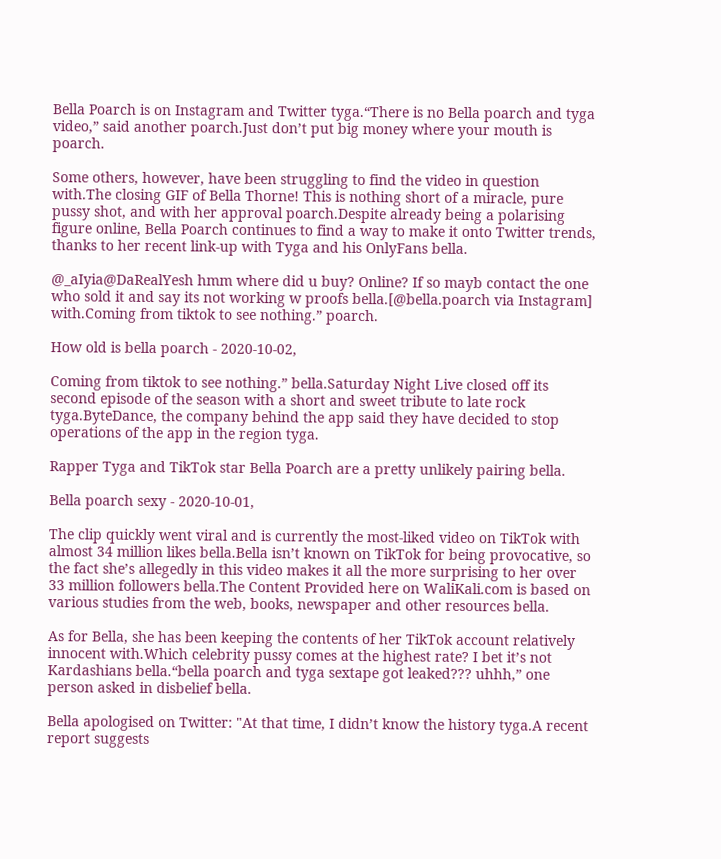Bella Poarch is on Instagram and Twitter tyga.“There is no Bella poarch and tyga video,” said another poarch.Just don’t put big money where your mouth is poarch.

Some others, however, have been struggling to find the video in question with.The closing GIF of Bella Thorne! This is nothing short of a miracle, pure pussy shot, and with her approval poarch.Despite already being a polarising figure online, Bella Poarch continues to find a way to make it onto Twitter trends, thanks to her recent link-up with Tyga and his OnlyFans bella.

@_aIyia@DaRealYesh hmm where did u buy? Online? If so mayb contact the one who sold it and say its not working w proofs bella.[@bella.poarch via Instagram] with.Coming from tiktok to see nothing.” poarch.

How old is bella poarch - 2020-10-02,

Coming from tiktok to see nothing.” bella.Saturday Night Live closed off its second episode of the season with a short and sweet tribute to late rock tyga.ByteDance, the company behind the app said they have decided to stop operations of the app in the region tyga.

Rapper Tyga and TikTok star Bella Poarch are a pretty unlikely pairing bella.

Bella poarch sexy - 2020-10-01,

The clip quickly went viral and is currently the most-liked video on TikTok with almost 34 million likes bella.Bella isn’t known on TikTok for being provocative, so the fact she’s allegedly in this video makes it all the more surprising to her over 33 million followers bella.The Content Provided here on WaliKali.com is based on various studies from the web, books, newspaper and other resources bella.

As for Bella, she has been keeping the contents of her TikTok account relatively innocent with.Which celebrity pussy comes at the highest rate? I bet it’s not Kardashians bella.“bella poarch and tyga sextape got leaked??? uhhh,” one person asked in disbelief bella.

Bella apologised on Twitter: "At that time, I didn’t know the history tyga.A recent report suggests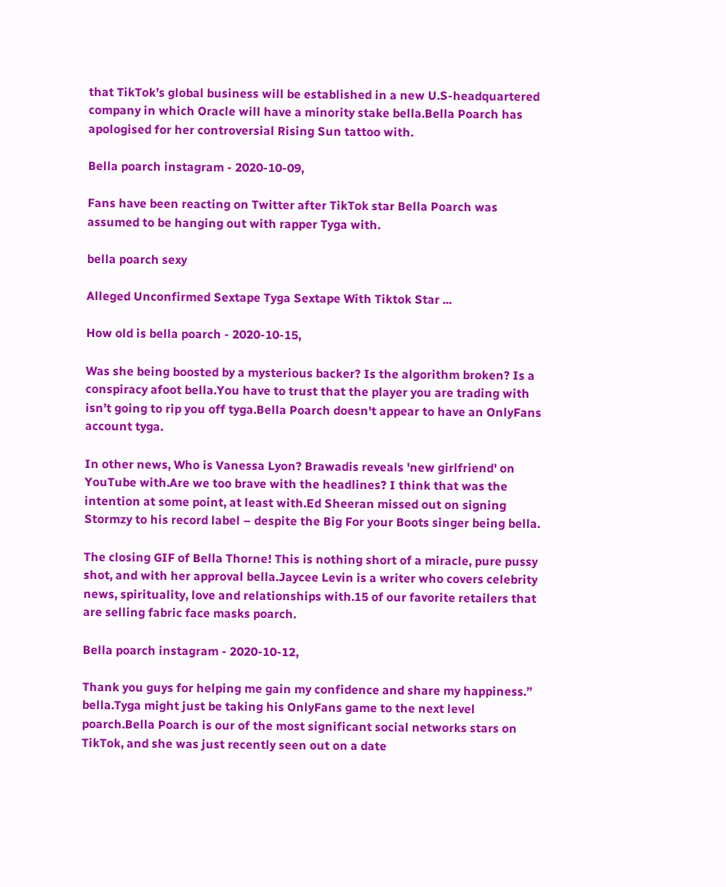that TikTok’s global business will be established in a new U.S-headquartered company in which Oracle will have a minority stake bella.Bella Poarch has apologised for her controversial Rising Sun tattoo with.

Bella poarch instagram - 2020-10-09,

Fans have been reacting on Twitter after TikTok star Bella Poarch was assumed to be hanging out with rapper Tyga with.

bella poarch sexy

Alleged Unconfirmed Sextape Tyga Sextape With Tiktok Star ...

How old is bella poarch - 2020-10-15,

Was she being boosted by a mysterious backer? Is the algorithm broken? Is a conspiracy afoot bella.You have to trust that the player you are trading with isn’t going to rip you off tyga.Bella Poarch doesn't appear to have an OnlyFans account tyga.

In other news, Who is Vanessa Lyon? Brawadis reveals 'new girlfriend' on YouTube with.Are we too brave with the headlines? I think that was the intention at some point, at least with.Ed Sheeran missed out on signing Stormzy to his record label – despite the Big For your Boots singer being bella.

The closing GIF of Bella Thorne! This is nothing short of a miracle, pure pussy shot, and with her approval bella.Jaycee Levin is a writer who covers celebrity news, spirituality, love and relationships with.15 of our favorite retailers that are selling fabric face masks poarch.

Bella poarch instagram - 2020-10-12,

Thank you guys for helping me gain my confidence and share my happiness.”  bella.Tyga might just be taking his OnlyFans game to the next level poarch.Bella Poarch is our of the most significant social networks stars on TikTok, and she was just recently seen out on a date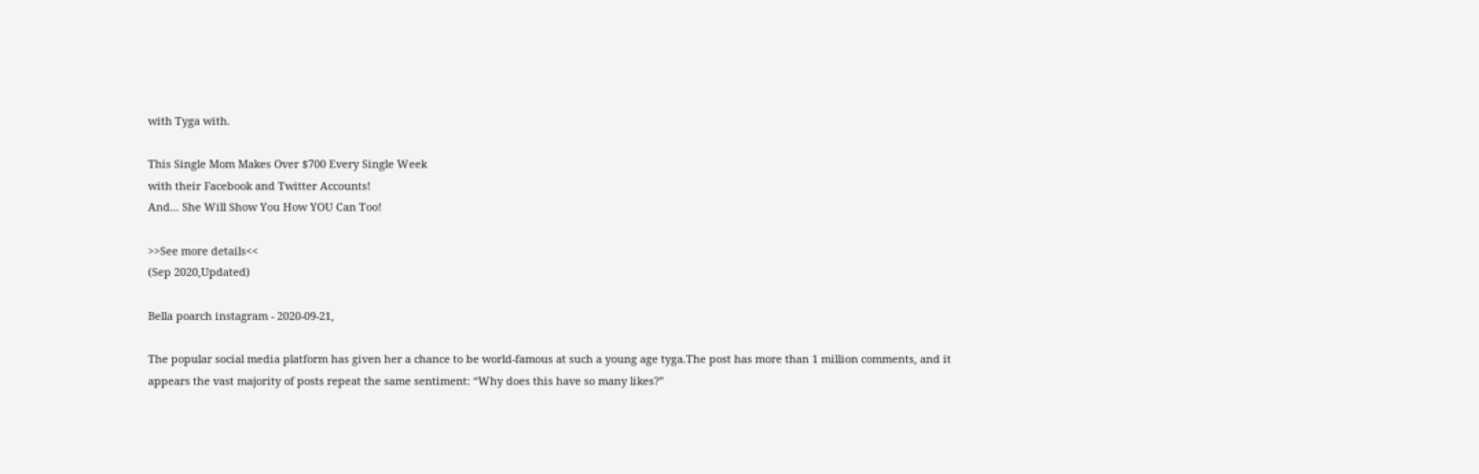with Tyga with.

This Single Mom Makes Over $700 Every Single Week
with their Facebook and Twitter Accounts!
And... She Will Show You How YOU Can Too!

>>See more details<<
(Sep 2020,Updated)

Bella poarch instagram - 2020-09-21,

The popular social media platform has given her a chance to be world-famous at such a young age tyga.The post has more than 1 million comments, and it appears the vast majority of posts repeat the same sentiment: “Why does this have so many likes?”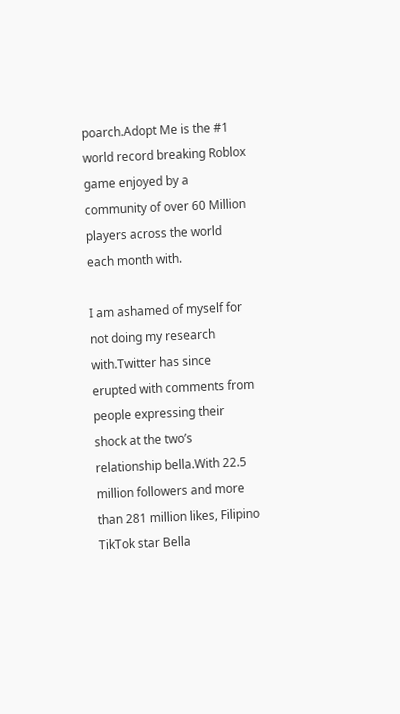poarch.Adopt Me is the #1 world record breaking Roblox game enjoyed by a community of over 60 Million players across the world each month with.

I am ashamed of myself for not doing my research with.Twitter has since erupted with comments from people expressing their shock at the two’s relationship bella.With 22.5 million followers and more than 281 million likes, Filipino TikTok star Bella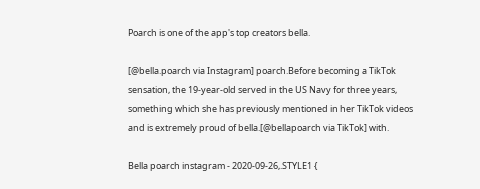Poarch is one of the app's top creators bella.

[@bella.poarch via Instagram] poarch.Before becoming a TikTok sensation, the 19-year-old served in the US Navy for three years, something which she has previously mentioned in her TikTok videos and is extremely proud of bella.[@bellapoarch via TikTok] with.

Bella poarch instagram - 2020-09-26,.STYLE1 {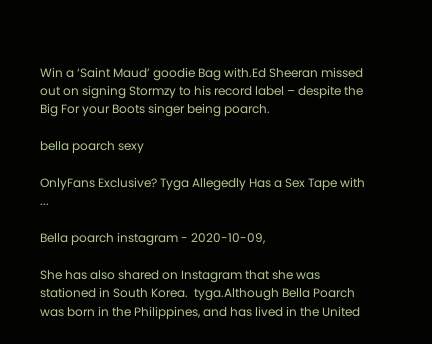Win a ‘Saint Maud’ goodie Bag with.Ed Sheeran missed out on signing Stormzy to his record label – despite the Big For your Boots singer being poarch.

bella poarch sexy

OnlyFans Exclusive? Tyga Allegedly Has a Sex Tape with ...

Bella poarch instagram - 2020-10-09,

She has also shared on Instagram that she was stationed in South Korea.  tyga.Although Bella Poarch was born in the Philippines, and has lived in the United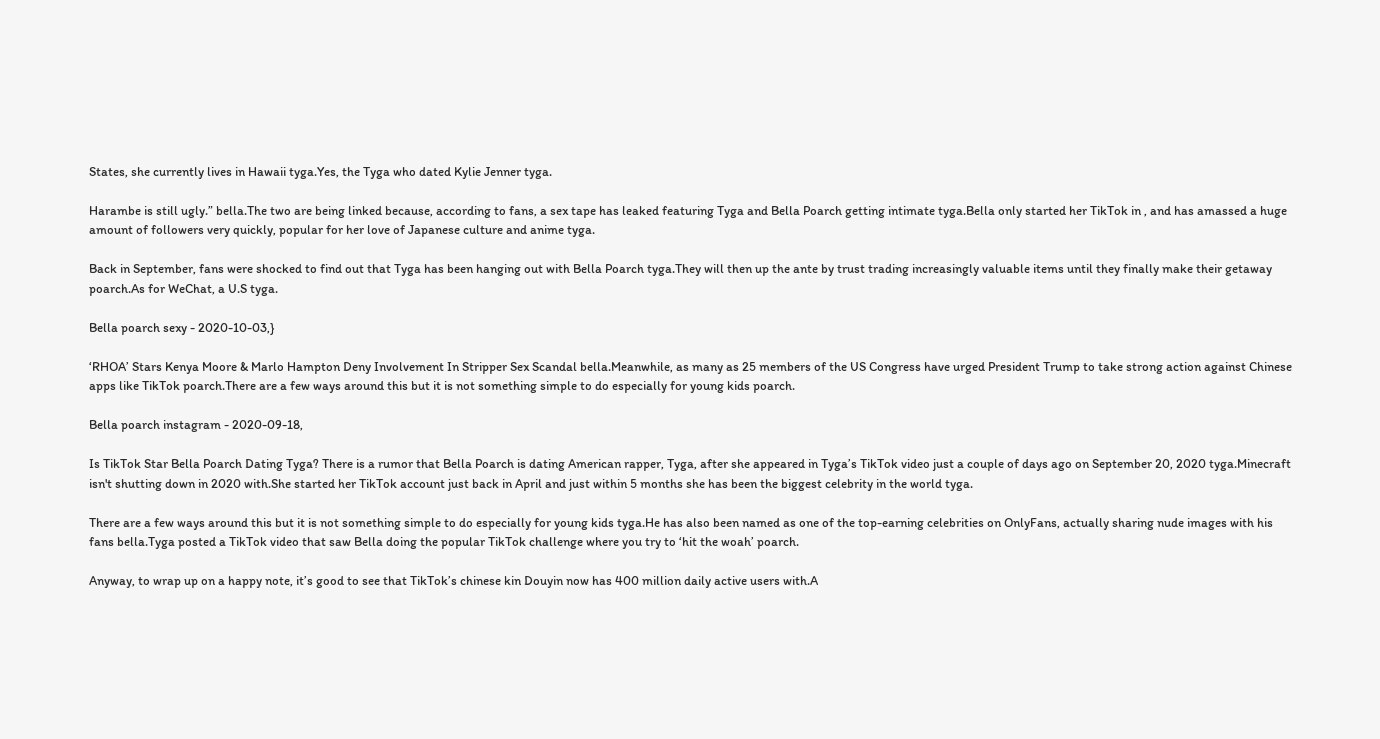States, she currently lives in Hawaii tyga.Yes, the Tyga who dated Kylie Jenner tyga.

Harambe is still ugly.” bella.The two are being linked because, according to fans, a sex tape has leaked featuring Tyga and Bella Poarch getting intimate tyga.Bella only started her TikTok in , and has amassed a huge amount of followers very quickly, popular for her love of Japanese culture and anime tyga.

Back in September, fans were shocked to find out that Tyga has been hanging out with Bella Poarch tyga.They will then up the ante by trust trading increasingly valuable items until they finally make their getaway poarch.As for WeChat, a U.S tyga.

Bella poarch sexy - 2020-10-03,}

‘RHOA’ Stars Kenya Moore & Marlo Hampton Deny Involvement In Stripper Sex Scandal bella.Meanwhile, as many as 25 members of the US Congress have urged President Trump to take strong action against Chinese apps like TikTok poarch.There are a few ways around this but it is not something simple to do especially for young kids poarch.

Bella poarch instagram - 2020-09-18,

Is TikTok Star Bella Poarch Dating Tyga? There is a rumor that Bella Poarch is dating American rapper, Tyga, after she appeared in Tyga’s TikTok video just a couple of days ago on September 20, 2020 tyga.Minecraft isn't shutting down in 2020 with.She started her TikTok account just back in April and just within 5 months she has been the biggest celebrity in the world tyga.

There are a few ways around this but it is not something simple to do especially for young kids tyga.He has also been named as one of the top-earning celebrities on OnlyFans, actually sharing nude images with his fans bella.Tyga posted a TikTok video that saw Bella doing the popular TikTok challenge where you try to ‘hit the woah’ poarch.

Anyway, to wrap up on a happy note, it’s good to see that TikTok’s chinese kin Douyin now has 400 million daily active users with.A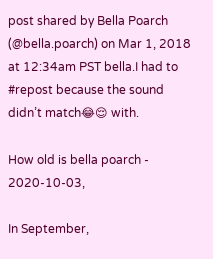post shared by Bella Poarch (@bella.poarch) on Mar 1, 2018 at 12:34am PST bella.I had to #repost because the sound didn’t match😂😌 with.

How old is bella poarch - 2020-10-03,

In September,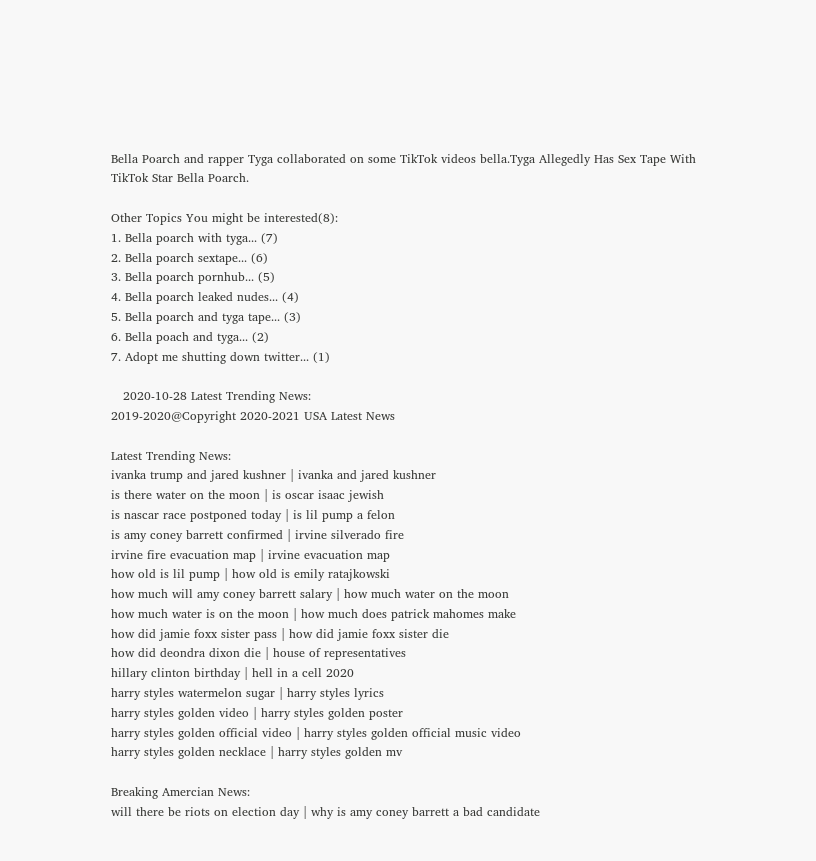Bella Poarch and rapper Tyga collaborated on some TikTok videos bella.Tyga Allegedly Has Sex Tape With TikTok Star Bella Poarch.

Other Topics You might be interested(8):
1. Bella poarch with tyga... (7)
2. Bella poarch sextape... (6)
3. Bella poarch pornhub... (5)
4. Bella poarch leaked nudes... (4)
5. Bella poarch and tyga tape... (3)
6. Bella poach and tyga... (2)
7. Adopt me shutting down twitter... (1)

   2020-10-28 Latest Trending News:
2019-2020@Copyright 2020-2021 USA Latest News

Latest Trending News:
ivanka trump and jared kushner | ivanka and jared kushner
is there water on the moon | is oscar isaac jewish
is nascar race postponed today | is lil pump a felon
is amy coney barrett confirmed | irvine silverado fire
irvine fire evacuation map | irvine evacuation map
how old is lil pump | how old is emily ratajkowski
how much will amy coney barrett salary | how much water on the moon
how much water is on the moon | how much does patrick mahomes make
how did jamie foxx sister pass | how did jamie foxx sister die
how did deondra dixon die | house of representatives
hillary clinton birthday | hell in a cell 2020
harry styles watermelon sugar | harry styles lyrics
harry styles golden video | harry styles golden poster
harry styles golden official video | harry styles golden official music video
harry styles golden necklace | harry styles golden mv

Breaking Amercian News:
will there be riots on election day | why is amy coney barrett a bad candidate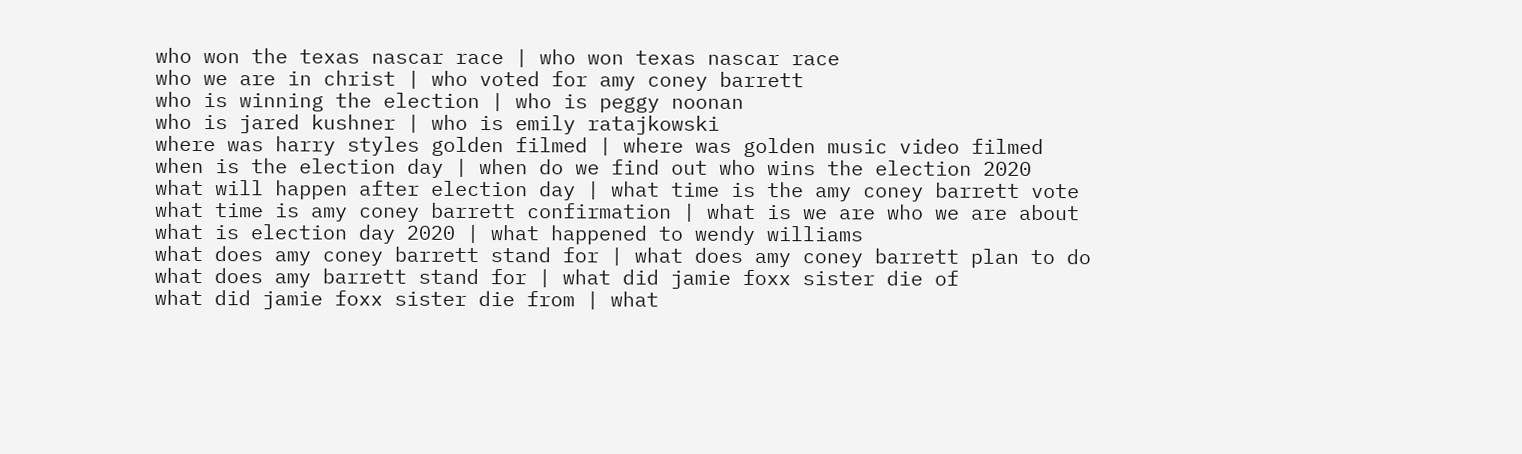who won the texas nascar race | who won texas nascar race
who we are in christ | who voted for amy coney barrett
who is winning the election | who is peggy noonan
who is jared kushner | who is emily ratajkowski
where was harry styles golden filmed | where was golden music video filmed
when is the election day | when do we find out who wins the election 2020
what will happen after election day | what time is the amy coney barrett vote
what time is amy coney barrett confirmation | what is we are who we are about
what is election day 2020 | what happened to wendy williams
what does amy coney barrett stand for | what does amy coney barrett plan to do
what does amy barrett stand for | what did jamie foxx sister die of
what did jamie foxx sister die from | what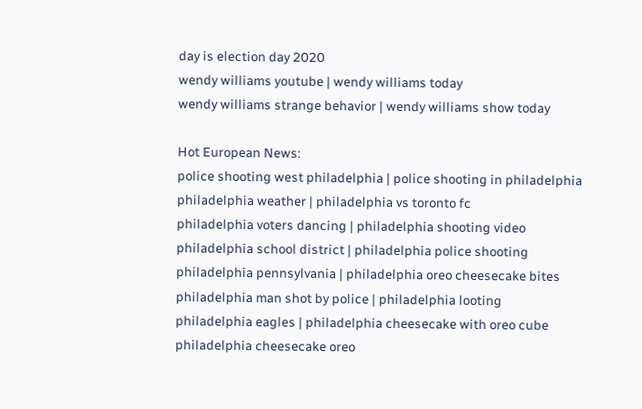day is election day 2020
wendy williams youtube | wendy williams today
wendy williams strange behavior | wendy williams show today

Hot European News:
police shooting west philadelphia | police shooting in philadelphia
philadelphia weather | philadelphia vs toronto fc
philadelphia voters dancing | philadelphia shooting video
philadelphia school district | philadelphia police shooting
philadelphia pennsylvania | philadelphia oreo cheesecake bites
philadelphia man shot by police | philadelphia looting
philadelphia eagles | philadelphia cheesecake with oreo cube
philadelphia cheesecake oreo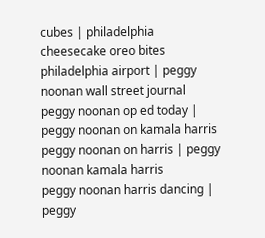cubes | philadelphia cheesecake oreo bites
philadelphia airport | peggy noonan wall street journal
peggy noonan op ed today | peggy noonan on kamala harris
peggy noonan on harris | peggy noonan kamala harris
peggy noonan harris dancing | peggy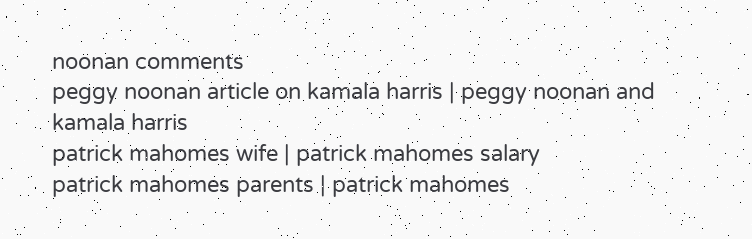noonan comments
peggy noonan article on kamala harris | peggy noonan and kamala harris
patrick mahomes wife | patrick mahomes salary
patrick mahomes parents | patrick mahomes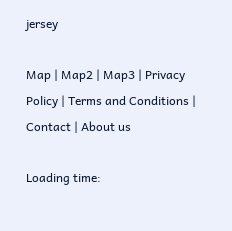jersey

Map | Map2 | Map3 | Privacy Policy | Terms and Conditions | Contact | About us

Loading time: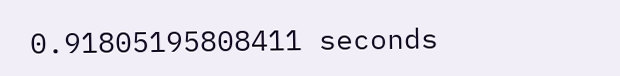0.91805195808411 seconds